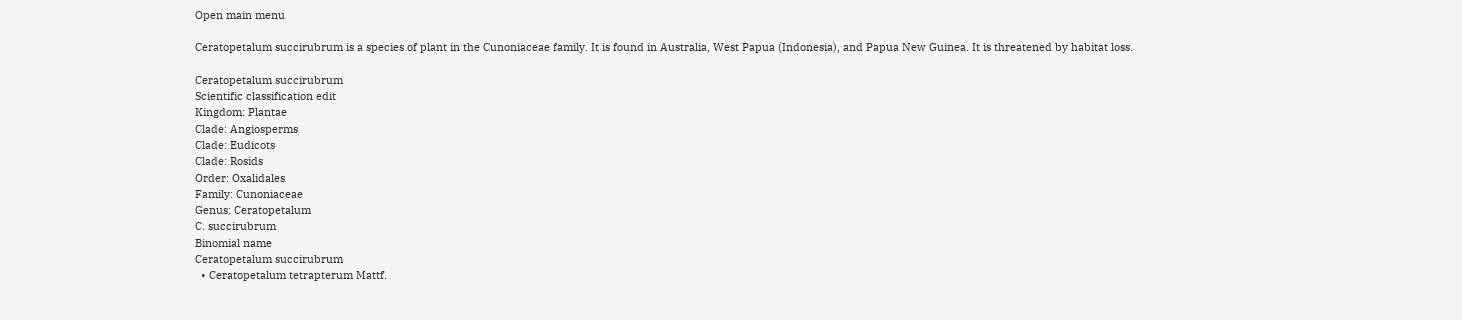Open main menu

Ceratopetalum succirubrum is a species of plant in the Cunoniaceae family. It is found in Australia, West Papua (Indonesia), and Papua New Guinea. It is threatened by habitat loss.

Ceratopetalum succirubrum
Scientific classification edit
Kingdom: Plantae
Clade: Angiosperms
Clade: Eudicots
Clade: Rosids
Order: Oxalidales
Family: Cunoniaceae
Genus: Ceratopetalum
C. succirubrum
Binomial name
Ceratopetalum succirubrum
  • Ceratopetalum tetrapterum Mattf.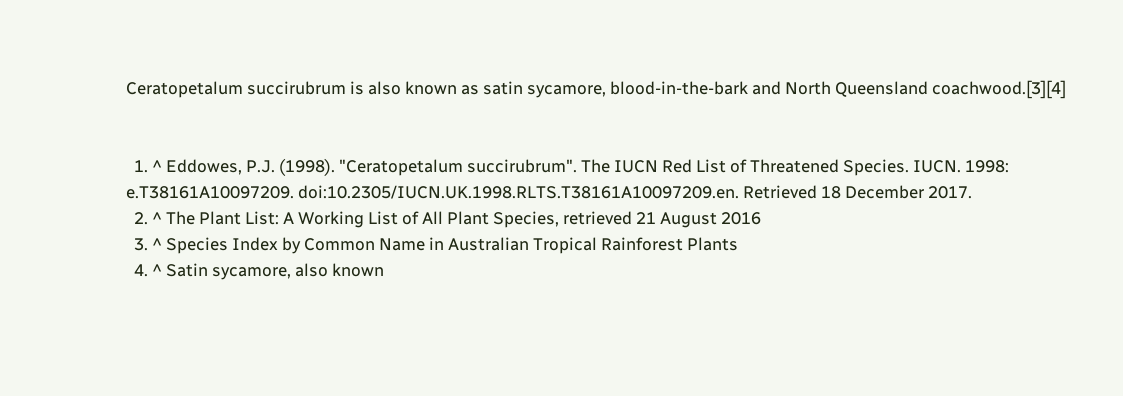Ceratopetalum succirubrum is also known as satin sycamore, blood-in-the-bark and North Queensland coachwood.[3][4]


  1. ^ Eddowes, P.J. (1998). "Ceratopetalum succirubrum". The IUCN Red List of Threatened Species. IUCN. 1998: e.T38161A10097209. doi:10.2305/IUCN.UK.1998.RLTS.T38161A10097209.en. Retrieved 18 December 2017.
  2. ^ The Plant List: A Working List of All Plant Species, retrieved 21 August 2016
  3. ^ Species Index by Common Name in Australian Tropical Rainforest Plants
  4. ^ Satin sycamore, also known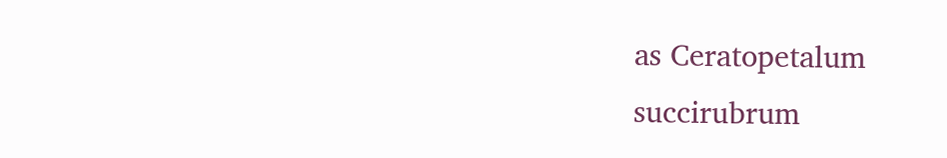as Ceratopetalum succirubrum